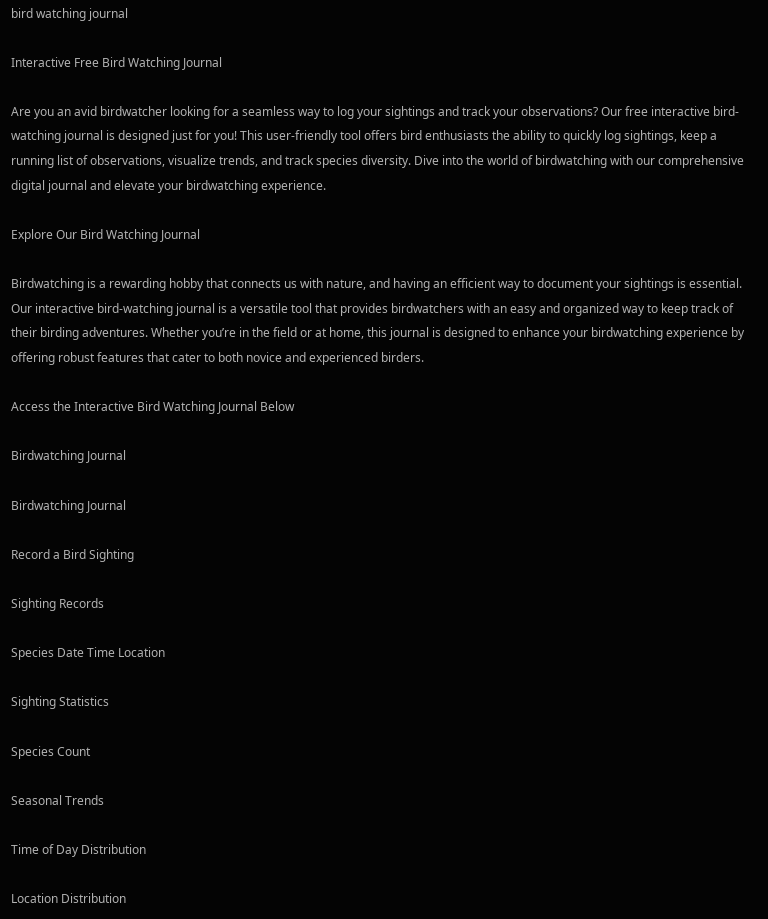bird watching journal

Interactive Free Bird Watching Journal

Are you an avid birdwatcher looking for a seamless way to log your sightings and track your observations? Our free interactive bird-watching journal is designed just for you! This user-friendly tool offers bird enthusiasts the ability to quickly log sightings, keep a running list of observations, visualize trends, and track species diversity. Dive into the world of birdwatching with our comprehensive digital journal and elevate your birdwatching experience.

Explore Our Bird Watching Journal

Birdwatching is a rewarding hobby that connects us with nature, and having an efficient way to document your sightings is essential. Our interactive bird-watching journal is a versatile tool that provides birdwatchers with an easy and organized way to keep track of their birding adventures. Whether you’re in the field or at home, this journal is designed to enhance your birdwatching experience by offering robust features that cater to both novice and experienced birders.

Access the Interactive Bird Watching Journal Below

Birdwatching Journal

Birdwatching Journal

Record a Bird Sighting

Sighting Records

Species Date Time Location

Sighting Statistics

Species Count

Seasonal Trends

Time of Day Distribution

Location Distribution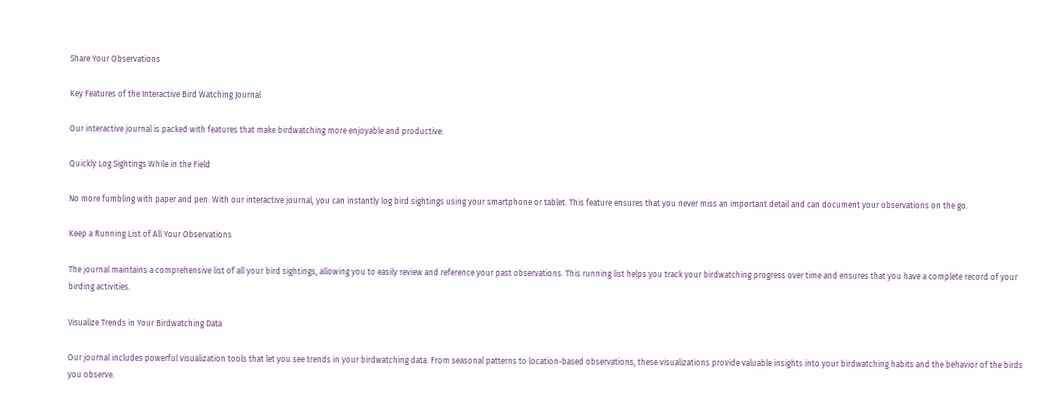Share Your Observations

Key Features of the Interactive Bird Watching Journal

Our interactive journal is packed with features that make birdwatching more enjoyable and productive:

Quickly Log Sightings While in the Field

No more fumbling with paper and pen. With our interactive journal, you can instantly log bird sightings using your smartphone or tablet. This feature ensures that you never miss an important detail and can document your observations on the go.

Keep a Running List of All Your Observations

The journal maintains a comprehensive list of all your bird sightings, allowing you to easily review and reference your past observations. This running list helps you track your birdwatching progress over time and ensures that you have a complete record of your birding activities.

Visualize Trends in Your Birdwatching Data

Our journal includes powerful visualization tools that let you see trends in your birdwatching data. From seasonal patterns to location-based observations, these visualizations provide valuable insights into your birdwatching habits and the behavior of the birds you observe.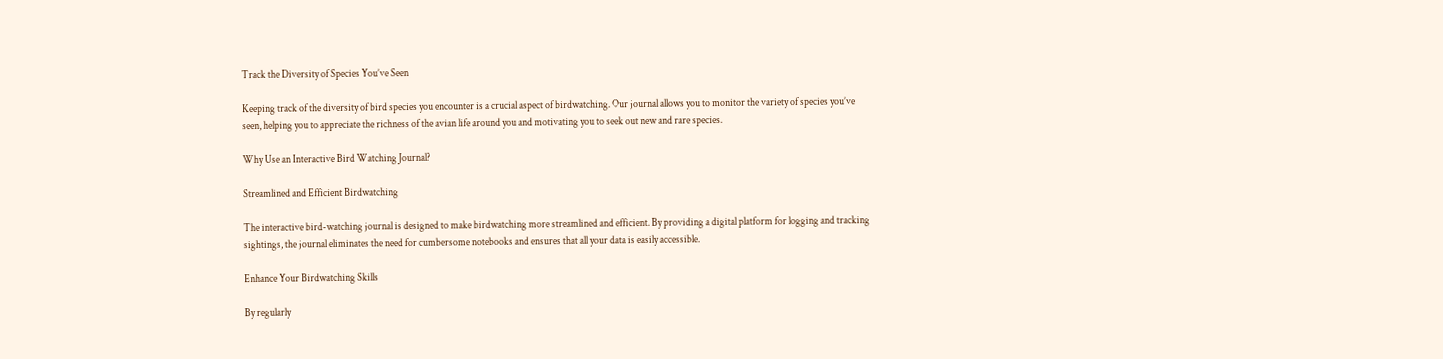Track the Diversity of Species You’ve Seen

Keeping track of the diversity of bird species you encounter is a crucial aspect of birdwatching. Our journal allows you to monitor the variety of species you’ve seen, helping you to appreciate the richness of the avian life around you and motivating you to seek out new and rare species.

Why Use an Interactive Bird Watching Journal?

Streamlined and Efficient Birdwatching

The interactive bird-watching journal is designed to make birdwatching more streamlined and efficient. By providing a digital platform for logging and tracking sightings, the journal eliminates the need for cumbersome notebooks and ensures that all your data is easily accessible.

Enhance Your Birdwatching Skills

By regularly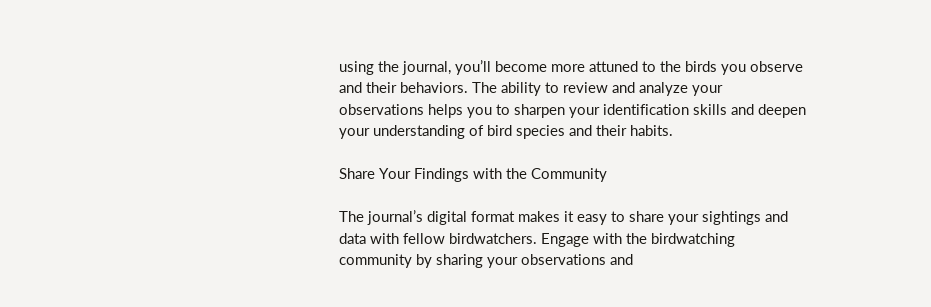using the journal, you’ll become more attuned to the birds you observe and their behaviors. The ability to review and analyze your observations helps you to sharpen your identification skills and deepen your understanding of bird species and their habits.

Share Your Findings with the Community

The journal’s digital format makes it easy to share your sightings and data with fellow birdwatchers. Engage with the birdwatching community by sharing your observations and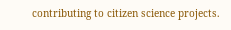contributing to citizen science projects.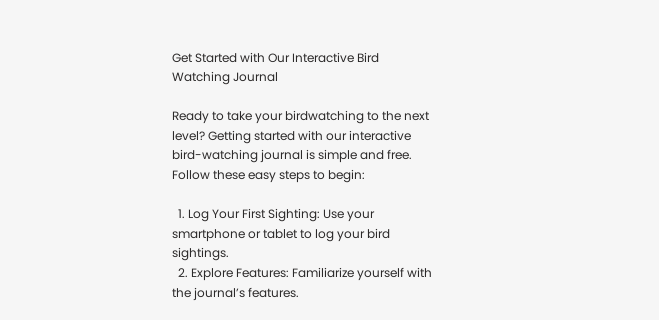Get Started with Our Interactive Bird Watching Journal

Ready to take your birdwatching to the next level? Getting started with our interactive bird-watching journal is simple and free. Follow these easy steps to begin:

  1. Log Your First Sighting: Use your smartphone or tablet to log your bird sightings.
  2. Explore Features: Familiarize yourself with the journal’s features.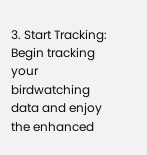3. Start Tracking: Begin tracking your birdwatching data and enjoy the enhanced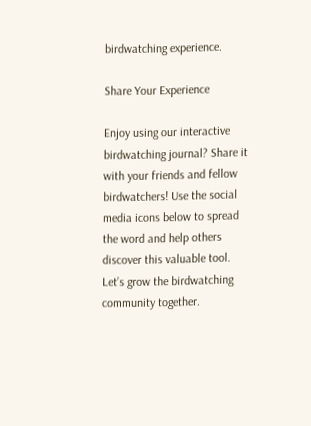birdwatching experience.

Share Your Experience

Enjoy using our interactive birdwatching journal? Share it with your friends and fellow birdwatchers! Use the social media icons below to spread the word and help others discover this valuable tool. Let’s grow the birdwatching community together.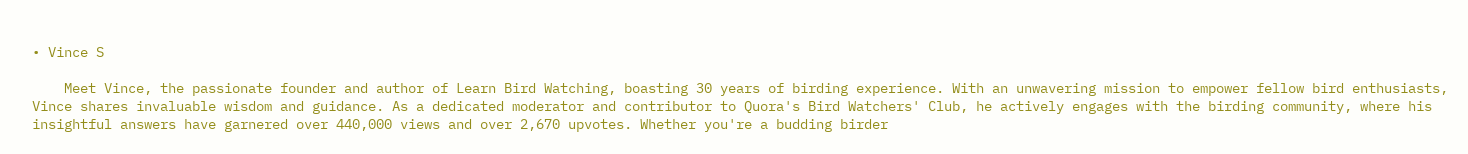• Vince S

    Meet Vince, the passionate founder and author of Learn Bird Watching, boasting 30 years of birding experience. With an unwavering mission to empower fellow bird enthusiasts, Vince shares invaluable wisdom and guidance. As a dedicated moderator and contributor to Quora's Bird Watchers' Club, he actively engages with the birding community, where his insightful answers have garnered over 440,000 views and over 2,670 upvotes. Whether you're a budding birder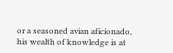or a seasoned avian aficionado, his wealth of knowledge is at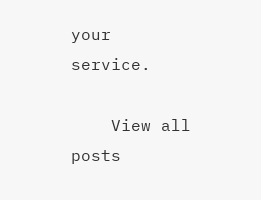your service.

    View all posts